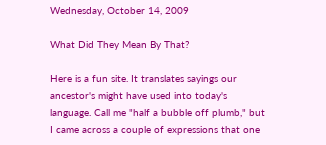Wednesday, October 14, 2009

What Did They Mean By That?

Here is a fun site. It translates sayings our ancestor's might have used into today's language. Call me "half a bubble off plumb," but I came across a couple of expressions that one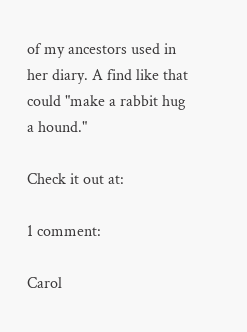of my ancestors used in her diary. A find like that could "make a rabbit hug a hound."

Check it out at:

1 comment:

Carol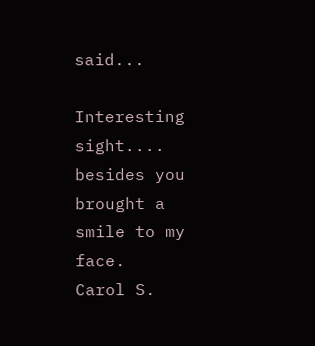said...

Interesting sight....
besides you brought a smile to my face.
Carol S.